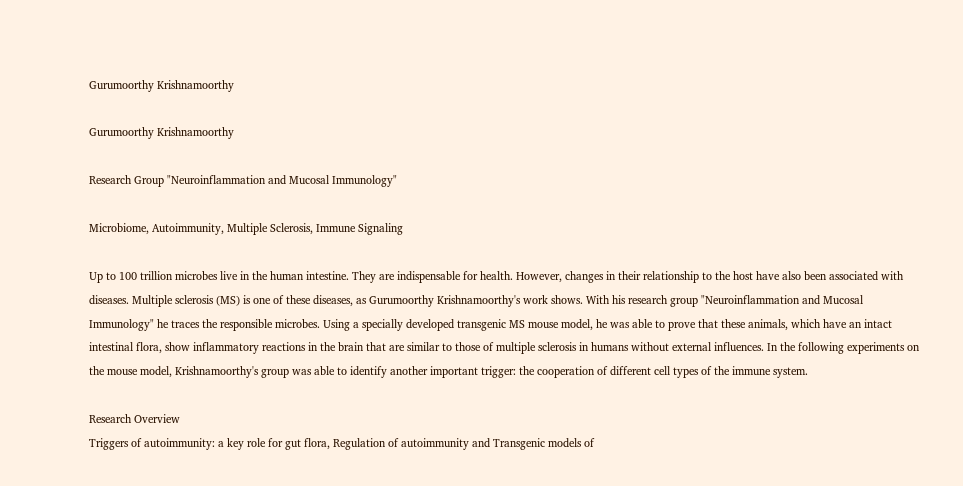Gurumoorthy Krishnamoorthy

Gurumoorthy Krishnamoorthy

Research Group "Neuroinflammation and Mucosal Immunology"

Microbiome, Autoimmunity, Multiple Sclerosis, Immune Signaling

Up to 100 trillion microbes live in the human intestine. They are indispensable for health. However, changes in their relationship to the host have also been associated with diseases. Multiple sclerosis (MS) is one of these diseases, as Gurumoorthy Krishnamoorthy's work shows. With his research group "Neuroinflammation and Mucosal Immunology" he traces the responsible microbes. Using a specially developed transgenic MS mouse model, he was able to prove that these animals, which have an intact intestinal flora, show inflammatory reactions in the brain that are similar to those of multiple sclerosis in humans without external influences. In the following experiments on the mouse model, Krishnamoorthy's group was able to identify another important trigger: the cooperation of different cell types of the immune system.

Research Overview
Triggers of autoimmunity: a key role for gut flora, Regulation of autoimmunity and Transgenic models of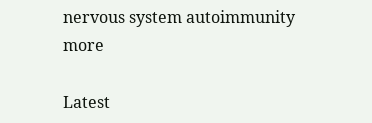nervous system autoimmunity more

Latest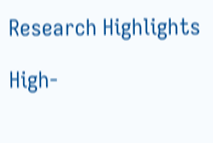Research Highlights

High-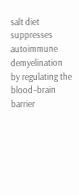salt diet suppresses autoimmune demyelination by regulating the blood–brain barrier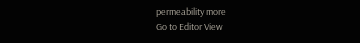permeability more
Go to Editor View